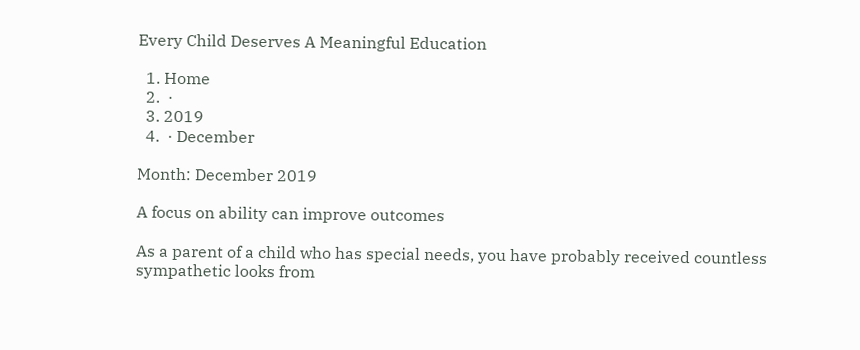Every Child Deserves A Meaningful Education

  1. Home
  2.  ·
  3. 2019
  4.  · December

Month: December 2019

A focus on ability can improve outcomes

As a parent of a child who has special needs, you have probably received countless sympathetic looks from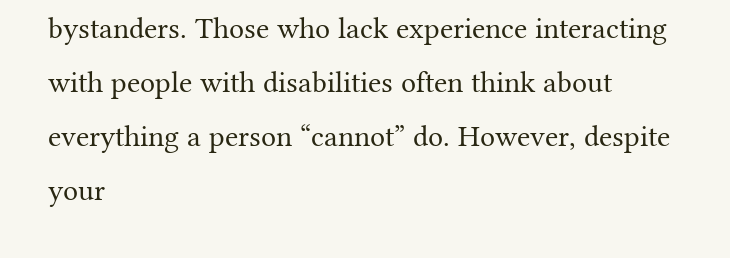bystanders. Those who lack experience interacting with people with disabilities often think about everything a person “cannot” do. However, despite your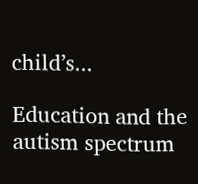child’s...

Education and the autism spectrum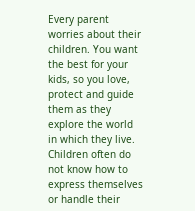Every parent worries about their children. You want the best for your kids, so you love, protect and guide them as they explore the world in which they live. Children often do not know how to express themselves or handle their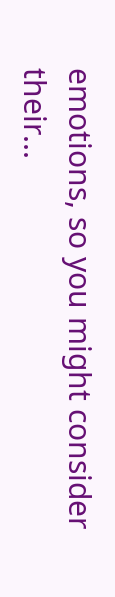emotions, so you might consider their...